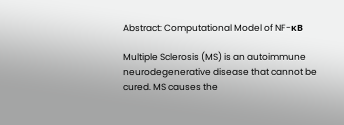Abstract: Computational Model of NF-κB

Multiple Sclerosis (MS) is an autoimmune neurodegenerative disease that cannot be cured. MS causes the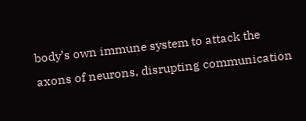body’s own immune system to attack the axons of neurons, disrupting communication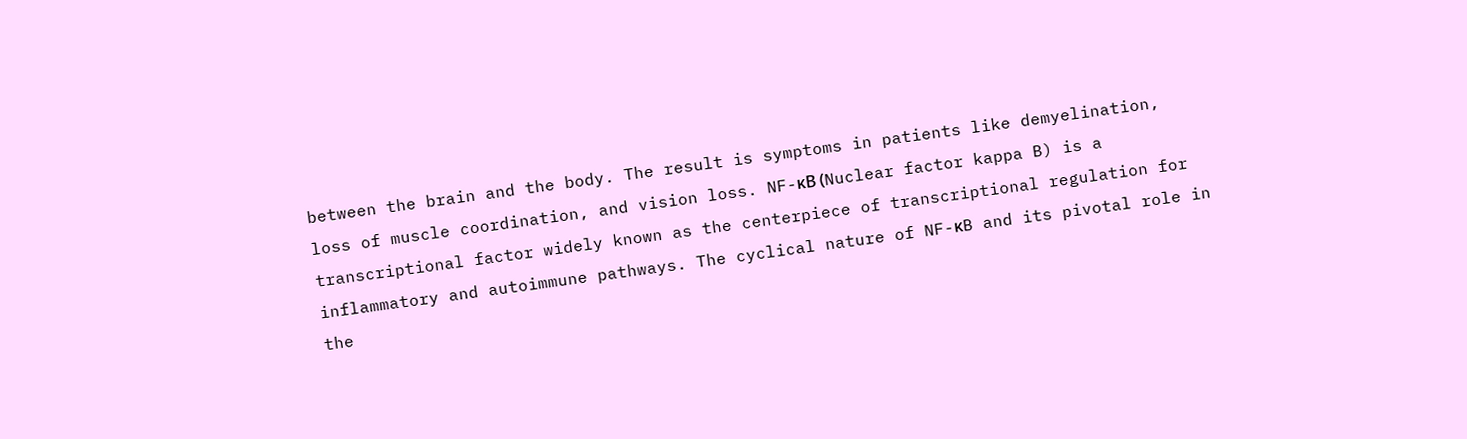between the brain and the body. The result is symptoms in patients like demyelination, loss of muscle coordination, and vision loss. NF-κB (Nuclear factor kappa B) is a transcriptional factor widely known as the centerpiece of transcriptional regulation for inflammatory and autoimmune pathways. The cyclical nature of NF-κB and its pivotal role in the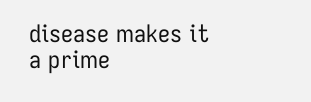disease makes it a prime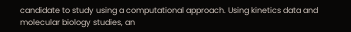candidate to study using a computational approach. Using kinetics data and molecular biology studies, an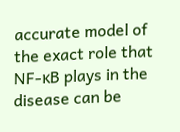accurate model of the exact role that NF-κB plays in the disease can be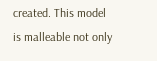created. This model is malleable not only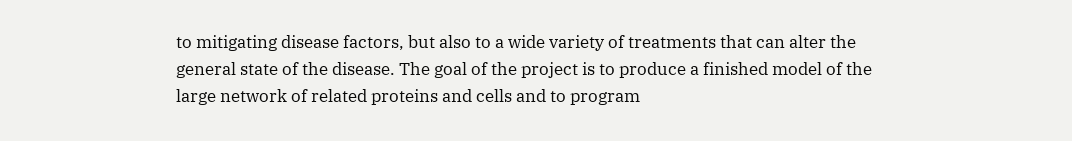to mitigating disease factors, but also to a wide variety of treatments that can alter the general state of the disease. The goal of the project is to produce a finished model of the large network of related proteins and cells and to program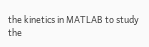the kinetics in MATLAB to study the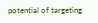potential of targeting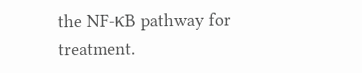the NF-κB pathway for treatment.